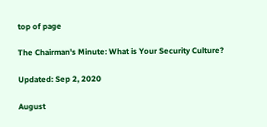top of page

The Chairman's Minute: What is Your Security Culture?

Updated: Sep 2, 2020

August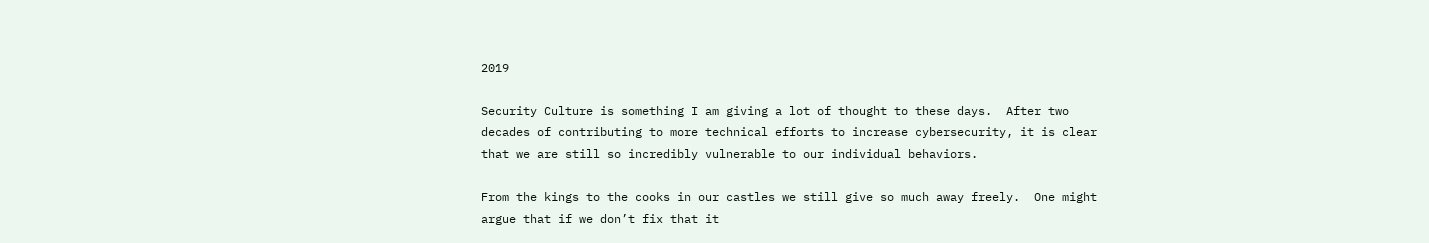2019

Security Culture is something I am giving a lot of thought to these days.  After two decades of contributing to more technical efforts to increase cybersecurity, it is clear that we are still so incredibly vulnerable to our individual behaviors.

From the kings to the cooks in our castles we still give so much away freely.  One might argue that if we don’t fix that it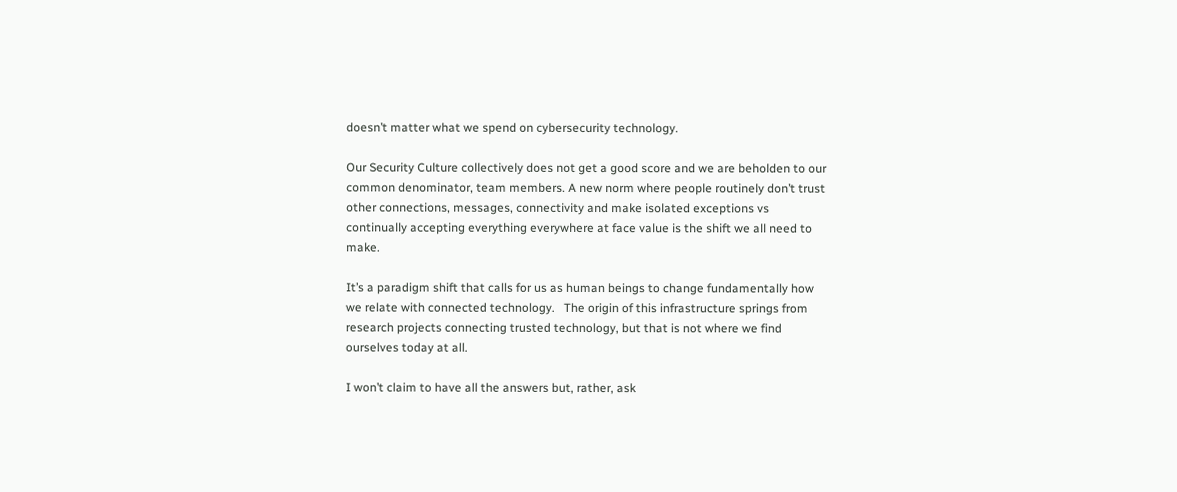doesn’t matter what we spend on cybersecurity technology.

Our Security Culture collectively does not get a good score and we are beholden to our common denominator, team members. A new norm where people routinely don’t trust other connections, messages, connectivity and make isolated exceptions vs continually accepting everything everywhere at face value is the shift we all need to make.

It’s a paradigm shift that calls for us as human beings to change fundamentally how we relate with connected technology.   The origin of this infrastructure springs from research projects connecting trusted technology, but that is not where we find ourselves today at all.

I won’t claim to have all the answers but, rather, ask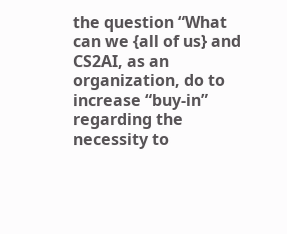the question “What can we {all of us} and CS2AI, as an organization, do to increase “buy-in” regarding the necessity to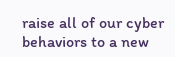raise all of our cyber behaviors to a new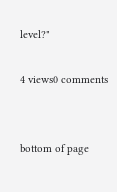level?"

4 views0 comments


bottom of page